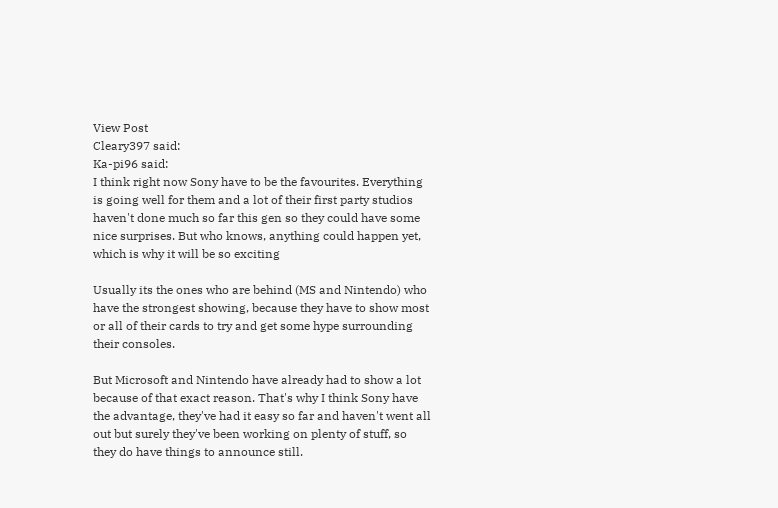View Post
Cleary397 said:
Ka-pi96 said:
I think right now Sony have to be the favourites. Everything is going well for them and a lot of their first party studios haven't done much so far this gen so they could have some nice surprises. But who knows, anything could happen yet, which is why it will be so exciting

Usually its the ones who are behind (MS and Nintendo) who have the strongest showing, because they have to show most or all of their cards to try and get some hype surrounding their consoles.

But Microsoft and Nintendo have already had to show a lot because of that exact reason. That's why I think Sony have the advantage, they've had it easy so far and haven't went all out but surely they've been working on plenty of stuff, so they do have things to announce still.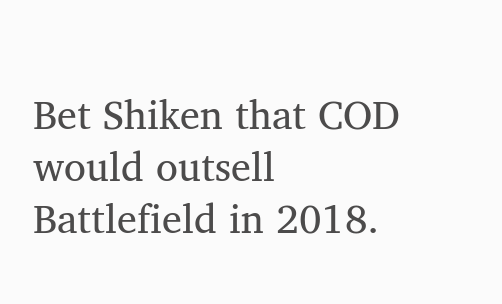Bet Shiken that COD would outsell Battlefield in 2018.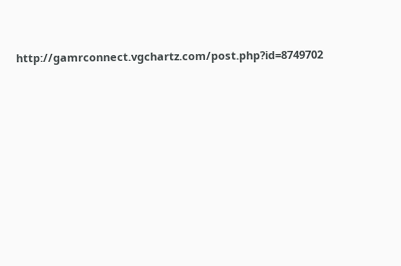http://gamrconnect.vgchartz.com/post.php?id=8749702